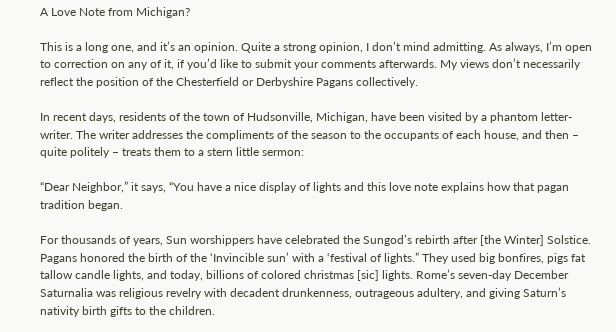A Love Note from Michigan?

This is a long one, and it’s an opinion. Quite a strong opinion, I don’t mind admitting. As always, I’m open to correction on any of it, if you’d like to submit your comments afterwards. My views don’t necessarily reflect the position of the Chesterfield or Derbyshire Pagans collectively.

In recent days, residents of the town of Hudsonville, Michigan, have been visited by a phantom letter-writer. The writer addresses the compliments of the season to the occupants of each house, and then – quite politely – treats them to a stern little sermon:

“Dear Neighbor,” it says, “You have a nice display of lights and this love note explains how that pagan tradition began.

For thousands of years, Sun worshippers have celebrated the Sungod’s rebirth after [the Winter] Solstice. Pagans honored the birth of the ‘Invincible sun’ with a ‘festival of lights.” They used big bonfires, pigs fat tallow candle lights, and today, billions of colored christmas [sic] lights. Rome’s seven-day December Saturnalia was religious revelry with decadent drunkenness, outrageous adultery, and giving Saturn’s nativity birth gifts to the children.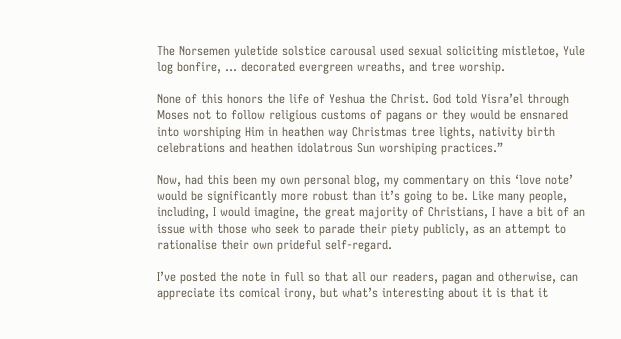The Norsemen yuletide solstice carousal used sexual soliciting mistletoe, Yule log bonfire, … decorated evergreen wreaths, and tree worship.

None of this honors the life of Yeshua the Christ. God told Yisra’el through Moses not to follow religious customs of pagans or they would be ensnared into worshiping Him in heathen way Christmas tree lights, nativity birth celebrations and heathen idolatrous Sun worshiping practices.”

Now, had this been my own personal blog, my commentary on this ‘love note’ would be significantly more robust than it’s going to be. Like many people, including, I would imagine, the great majority of Christians, I have a bit of an issue with those who seek to parade their piety publicly, as an attempt to rationalise their own prideful self-regard.

I’ve posted the note in full so that all our readers, pagan and otherwise, can appreciate its comical irony, but what’s interesting about it is that it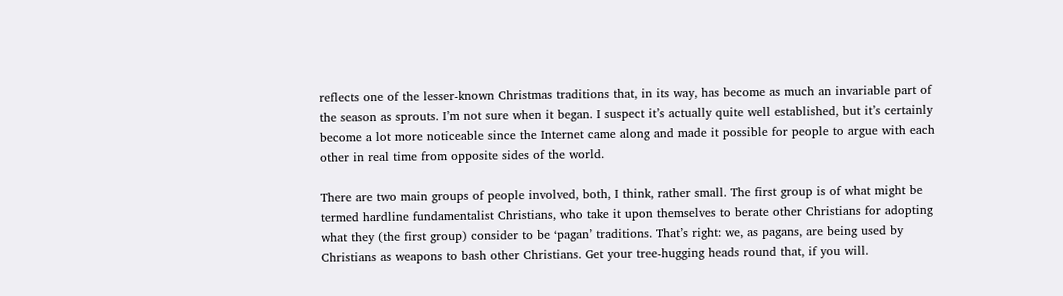reflects one of the lesser-known Christmas traditions that, in its way, has become as much an invariable part of the season as sprouts. I’m not sure when it began. I suspect it’s actually quite well established, but it’s certainly become a lot more noticeable since the Internet came along and made it possible for people to argue with each other in real time from opposite sides of the world.

There are two main groups of people involved, both, I think, rather small. The first group is of what might be termed hardline fundamentalist Christians, who take it upon themselves to berate other Christians for adopting what they (the first group) consider to be ‘pagan’ traditions. That’s right: we, as pagans, are being used by Christians as weapons to bash other Christians. Get your tree-hugging heads round that, if you will.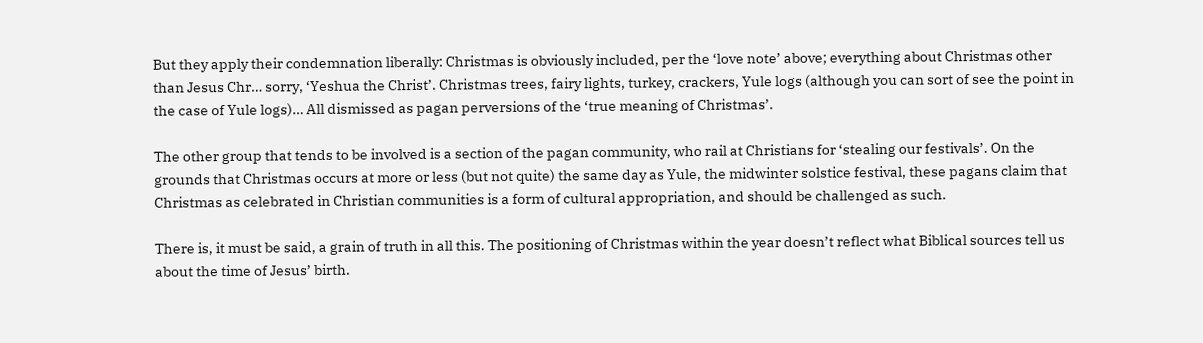But they apply their condemnation liberally: Christmas is obviously included, per the ‘love note’ above; everything about Christmas other than Jesus Chr… sorry, ‘Yeshua the Christ’. Christmas trees, fairy lights, turkey, crackers, Yule logs (although you can sort of see the point in the case of Yule logs)… All dismissed as pagan perversions of the ‘true meaning of Christmas’.

The other group that tends to be involved is a section of the pagan community, who rail at Christians for ‘stealing our festivals’. On the grounds that Christmas occurs at more or less (but not quite) the same day as Yule, the midwinter solstice festival, these pagans claim that Christmas as celebrated in Christian communities is a form of cultural appropriation, and should be challenged as such.

There is, it must be said, a grain of truth in all this. The positioning of Christmas within the year doesn’t reflect what Biblical sources tell us about the time of Jesus’ birth.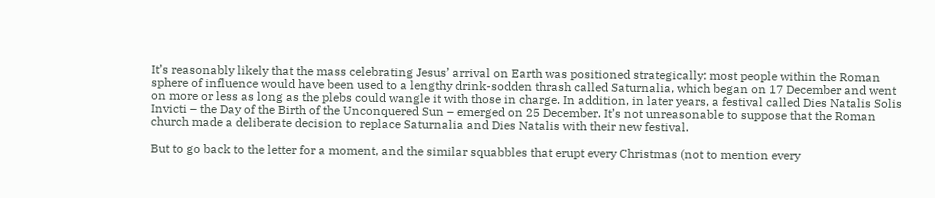It’s reasonably likely that the mass celebrating Jesus’ arrival on Earth was positioned strategically: most people within the Roman sphere of influence would have been used to a lengthy drink-sodden thrash called Saturnalia, which began on 17 December and went on more or less as long as the plebs could wangle it with those in charge. In addition, in later years, a festival called Dies Natalis Solis Invicti – the Day of the Birth of the Unconquered Sun – emerged on 25 December. It’s not unreasonable to suppose that the Roman church made a deliberate decision to replace Saturnalia and Dies Natalis with their new festival.

But to go back to the letter for a moment, and the similar squabbles that erupt every Christmas (not to mention every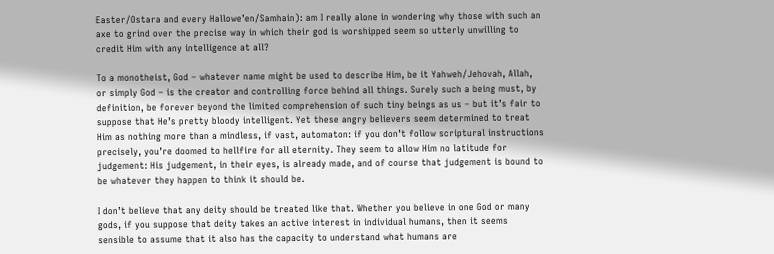Easter/Ostara and every Hallowe’en/Samhain): am I really alone in wondering why those with such an axe to grind over the precise way in which their god is worshipped seem so utterly unwilling to credit Him with any intelligence at all?

To a monotheist, God – whatever name might be used to describe Him, be it Yahweh/Jehovah, Allah, or simply God – is the creator and controlling force behind all things. Surely such a being must, by definition, be forever beyond the limited comprehension of such tiny beings as us – but it’s fair to suppose that He’s pretty bloody intelligent. Yet these angry believers seem determined to treat Him as nothing more than a mindless, if vast, automaton: if you don’t follow scriptural instructions precisely, you’re doomed to hellfire for all eternity. They seem to allow Him no latitude for judgement: His judgement, in their eyes, is already made, and of course that judgement is bound to be whatever they happen to think it should be.

I don’t believe that any deity should be treated like that. Whether you believe in one God or many gods, if you suppose that deity takes an active interest in individual humans, then it seems sensible to assume that it also has the capacity to understand what humans are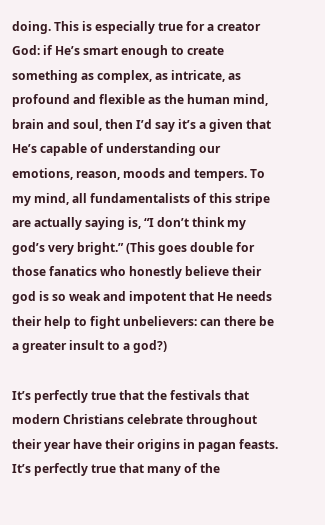doing. This is especially true for a creator God: if He’s smart enough to create something as complex, as intricate, as profound and flexible as the human mind, brain and soul, then I’d say it’s a given that He’s capable of understanding our emotions, reason, moods and tempers. To my mind, all fundamentalists of this stripe are actually saying is, “I don’t think my god’s very bright.” (This goes double for those fanatics who honestly believe their god is so weak and impotent that He needs their help to fight unbelievers: can there be a greater insult to a god?)

It’s perfectly true that the festivals that modern Christians celebrate throughout their year have their origins in pagan feasts. It’s perfectly true that many of the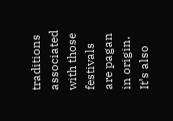traditions associated with those festivals are pagan in origin. It’s also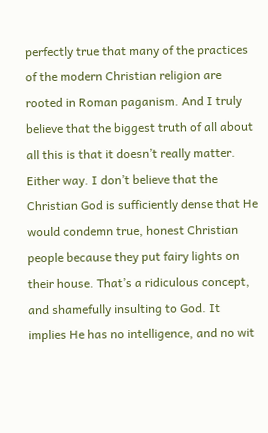perfectly true that many of the practices of the modern Christian religion are rooted in Roman paganism. And I truly believe that the biggest truth of all about all this is that it doesn’t really matter. Either way. I don’t believe that the Christian God is sufficiently dense that He would condemn true, honest Christian people because they put fairy lights on their house. That’s a ridiculous concept, and shamefully insulting to God. It implies He has no intelligence, and no wit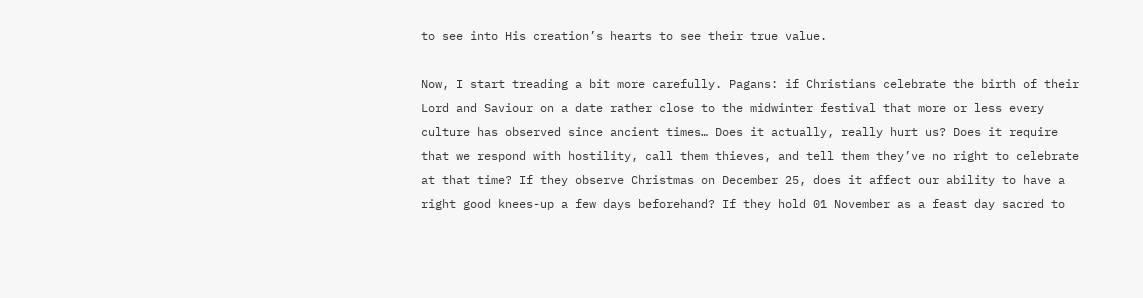to see into His creation’s hearts to see their true value.

Now, I start treading a bit more carefully. Pagans: if Christians celebrate the birth of their Lord and Saviour on a date rather close to the midwinter festival that more or less every culture has observed since ancient times… Does it actually, really hurt us? Does it require that we respond with hostility, call them thieves, and tell them they’ve no right to celebrate at that time? If they observe Christmas on December 25, does it affect our ability to have a right good knees-up a few days beforehand? If they hold 01 November as a feast day sacred to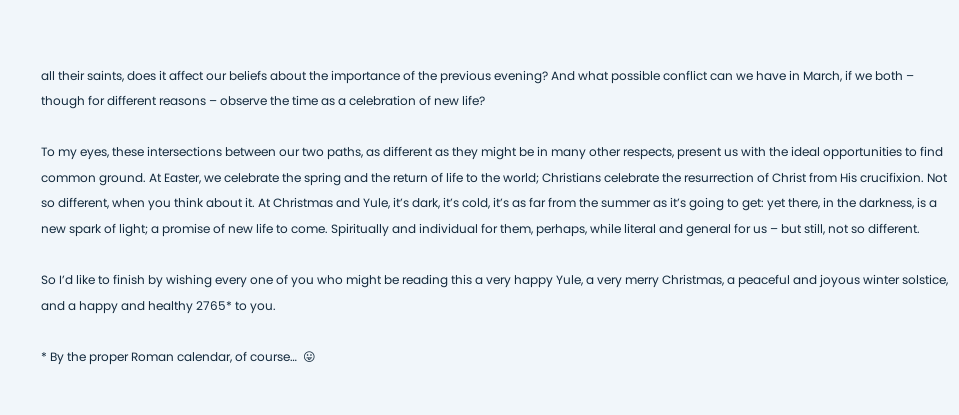all their saints, does it affect our beliefs about the importance of the previous evening? And what possible conflict can we have in March, if we both – though for different reasons – observe the time as a celebration of new life?

To my eyes, these intersections between our two paths, as different as they might be in many other respects, present us with the ideal opportunities to find common ground. At Easter, we celebrate the spring and the return of life to the world; Christians celebrate the resurrection of Christ from His crucifixion. Not so different, when you think about it. At Christmas and Yule, it’s dark, it’s cold, it’s as far from the summer as it’s going to get: yet there, in the darkness, is a new spark of light; a promise of new life to come. Spiritually and individual for them, perhaps, while literal and general for us – but still, not so different.

So I’d like to finish by wishing every one of you who might be reading this a very happy Yule, a very merry Christmas, a peaceful and joyous winter solstice, and a happy and healthy 2765* to you.

* By the proper Roman calendar, of course…  😛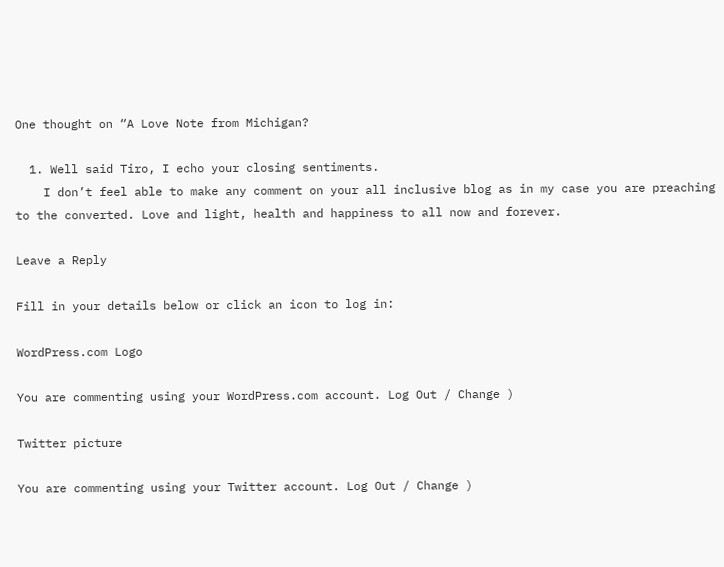One thought on “A Love Note from Michigan?

  1. Well said Tiro, I echo your closing sentiments.
    I don’t feel able to make any comment on your all inclusive blog as in my case you are preaching to the converted. Love and light, health and happiness to all now and forever.

Leave a Reply

Fill in your details below or click an icon to log in:

WordPress.com Logo

You are commenting using your WordPress.com account. Log Out / Change )

Twitter picture

You are commenting using your Twitter account. Log Out / Change )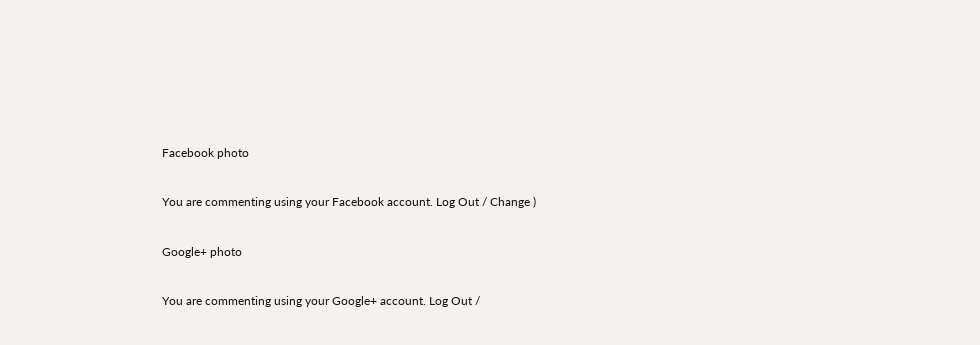Facebook photo

You are commenting using your Facebook account. Log Out / Change )

Google+ photo

You are commenting using your Google+ account. Log Out /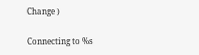Change )

Connecting to %s